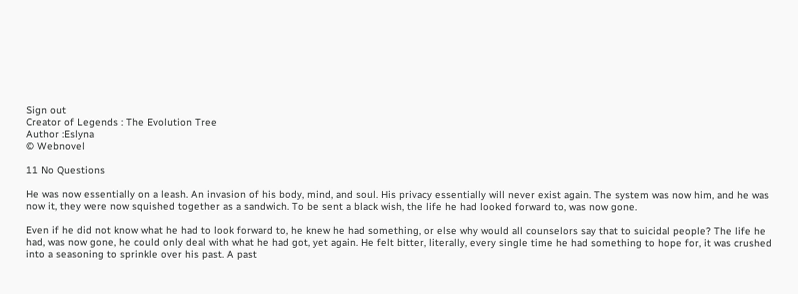Sign out
Creator of Legends : The Evolution Tree
Author :Eslyna
© Webnovel

11 No Questions

He was now essentially on a leash. An invasion of his body, mind, and soul. His privacy essentially will never exist again. The system was now him, and he was now it, they were now squished together as a sandwich. To be sent a black wish, the life he had looked forward to, was now gone.

Even if he did not know what he had to look forward to, he knew he had something, or else why would all counselors say that to suicidal people? The life he had, was now gone, he could only deal with what he had got, yet again. He felt bitter, literally, every single time he had something to hope for, it was crushed into a seasoning to sprinkle over his past. A past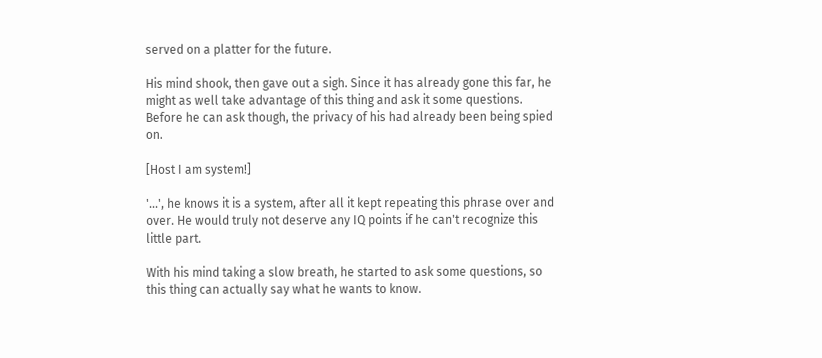served on a platter for the future.

His mind shook, then gave out a sigh. Since it has already gone this far, he might as well take advantage of this thing and ask it some questions. Before he can ask though, the privacy of his had already been being spied on.

[Host I am system!]

'...', he knows it is a system, after all it kept repeating this phrase over and over. He would truly not deserve any IQ points if he can't recognize this little part.

With his mind taking a slow breath, he started to ask some questions, so this thing can actually say what he wants to know.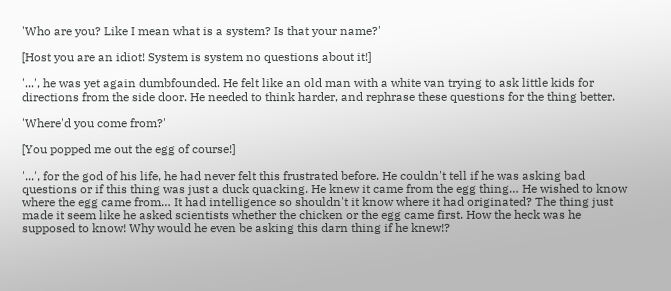'Who are you? Like I mean what is a system? Is that your name?'

[Host you are an idiot! System is system no questions about it!]

'...', he was yet again dumbfounded. He felt like an old man with a white van trying to ask little kids for directions from the side door. He needed to think harder, and rephrase these questions for the thing better.

'Where'd you come from?'

[You popped me out the egg of course!]

'...', for the god of his life, he had never felt this frustrated before. He couldn't tell if he was asking bad questions or if this thing was just a duck quacking. He knew it came from the egg thing… He wished to know where the egg came from… It had intelligence so shouldn't it know where it had originated? The thing just made it seem like he asked scientists whether the chicken or the egg came first. How the heck was he supposed to know! Why would he even be asking this darn thing if he knew!?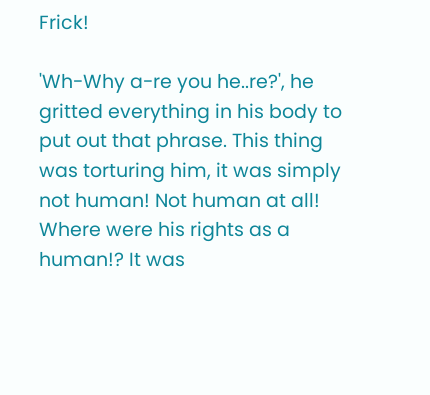Frick!

'Wh-Why a-re you he..re?', he gritted everything in his body to put out that phrase. This thing was torturing him, it was simply not human! Not human at all! Where were his rights as a human!? It was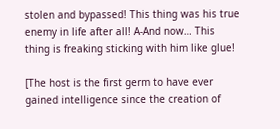stolen and bypassed! This thing was his true enemy in life after all! A-And now… This thing is freaking sticking with him like glue!

[The host is the first germ to have ever gained intelligence since the creation of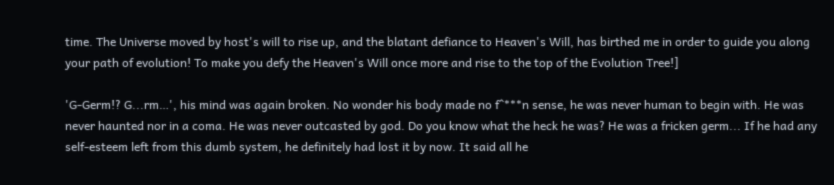time. The Universe moved by host's will to rise up, and the blatant defiance to Heaven's Will, has birthed me in order to guide you along your path of evolution! To make you defy the Heaven's Will once more and rise to the top of the Evolution Tree!]

'G-Germ!? G...rm…', his mind was again broken. No wonder his body made no f^***n sense, he was never human to begin with. He was never haunted nor in a coma. He was never outcasted by god. Do you know what the heck he was? He was a fricken germ... If he had any self-esteem left from this dumb system, he definitely had lost it by now. It said all he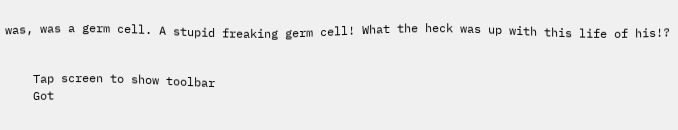was, was a germ cell. A stupid freaking germ cell! What the heck was up with this life of his!?


    Tap screen to show toolbar
    Got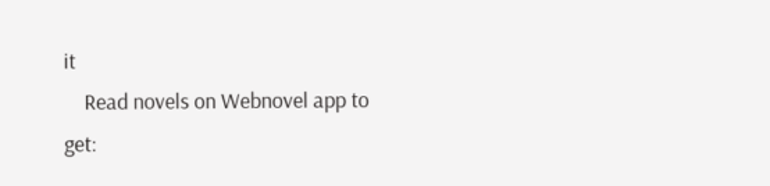it
    Read novels on Webnovel app to get: